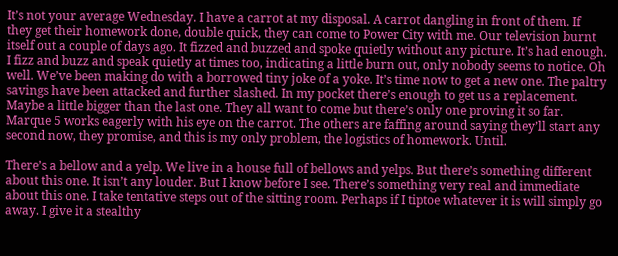It’s not your average Wednesday. I have a carrot at my disposal. A carrot dangling in front of them. If they get their homework done, double quick, they can come to Power City with me. Our television burnt itself out a couple of days ago. It fizzed and buzzed and spoke quietly without any picture. It’s had enough. I fizz and buzz and speak quietly at times too, indicating a little burn out, only nobody seems to notice. Oh well. We’ve been making do with a borrowed tiny joke of a yoke. It’s time now to get a new one. The paltry savings have been attacked and further slashed. In my pocket there’s enough to get us a replacement. Maybe a little bigger than the last one. They all want to come but there’s only one proving it so far. Marque 5 works eagerly with his eye on the carrot. The others are faffing around saying they’ll start any second now, they promise, and this is my only problem, the logistics of homework. Until.

There’s a bellow and a yelp. We live in a house full of bellows and yelps. But there’s something different about this one. It isn’t any louder. But I know before I see. There’s something very real and immediate about this one. I take tentative steps out of the sitting room. Perhaps if I tiptoe whatever it is will simply go away. I give it a stealthy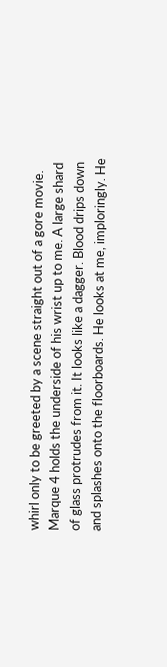whirl only to be greeted by a scene straight out of a gore movie. Marque 4 holds the underside of his wrist up to me. A large shard of glass protrudes from it. It looks like a dagger. Blood drips down and splashes onto the floorboards. He looks at me, imploringly. He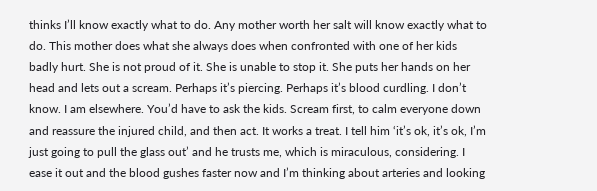thinks I’ll know exactly what to do. Any mother worth her salt will know exactly what to do. This mother does what she always does when confronted with one of her kids badly hurt. She is not proud of it. She is unable to stop it. She puts her hands on her head and lets out a scream. Perhaps it’s piercing. Perhaps it’s blood curdling. I don’t know. I am elsewhere. You’d have to ask the kids. Scream first, to calm everyone down and reassure the injured child, and then act. It works a treat. I tell him ‘it’s ok, it’s ok, I’m just going to pull the glass out’ and he trusts me, which is miraculous, considering. I ease it out and the blood gushes faster now and I’m thinking about arteries and looking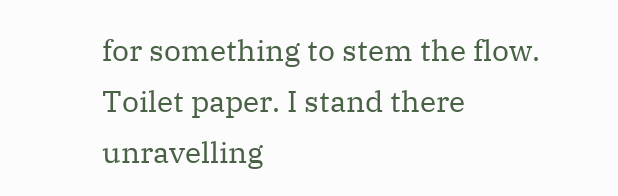for something to stem the flow. Toilet paper. I stand there unravelling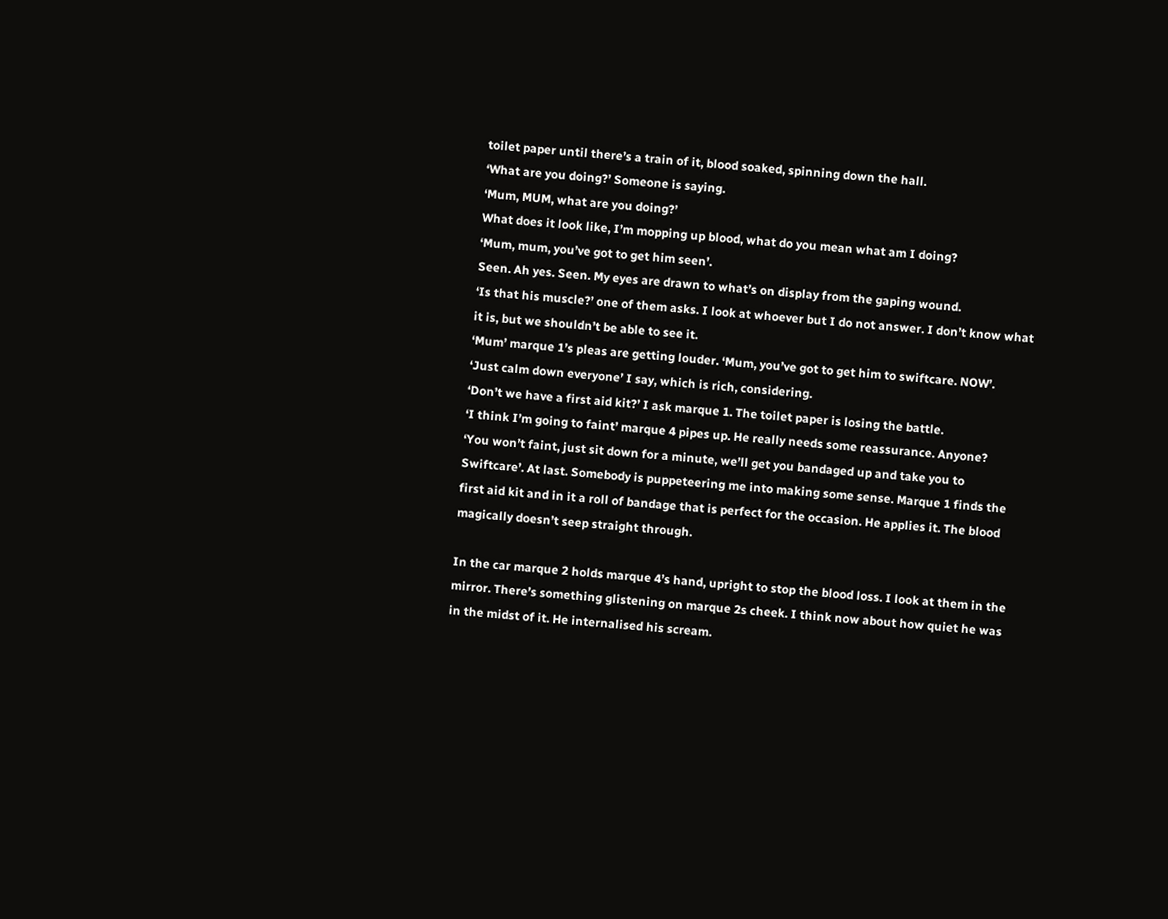toilet paper until there’s a train of it, blood soaked, spinning down the hall.
‘What are you doing?’ Someone is saying.
‘Mum, MUM, what are you doing?’
What does it look like, I’m mopping up blood, what do you mean what am I doing?
‘Mum, mum, you’ve got to get him seen’.
Seen. Ah yes. Seen. My eyes are drawn to what’s on display from the gaping wound.
‘Is that his muscle?’ one of them asks. I look at whoever but I do not answer. I don’t know what it is, but we shouldn’t be able to see it.
‘Mum’ marque 1’s pleas are getting louder. ‘Mum, you’ve got to get him to swiftcare. NOW’.
‘Just calm down everyone’ I say, which is rich, considering.
‘Don’t we have a first aid kit?’ I ask marque 1. The toilet paper is losing the battle.
‘I think I’m going to faint’ marque 4 pipes up. He really needs some reassurance. Anyone?
‘You won’t faint, just sit down for a minute, we’ll get you bandaged up and take you to Swiftcare’. At last. Somebody is puppeteering me into making some sense. Marque 1 finds the first aid kit and in it a roll of bandage that is perfect for the occasion. He applies it. The blood magically doesn’t seep straight through.

In the car marque 2 holds marque 4’s hand, upright to stop the blood loss. I look at them in the mirror. There’s something glistening on marque 2s cheek. I think now about how quiet he was in the midst of it. He internalised his scream.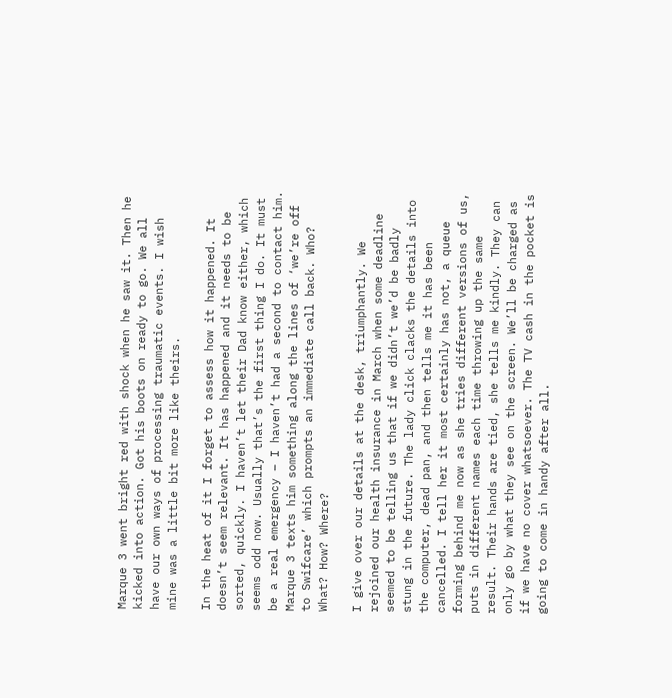Marque 3 went bright red with shock when he saw it. Then he kicked into action. Got his boots on ready to go. We all have our own ways of processing traumatic events. I wish mine was a little bit more like theirs.

In the heat of it I forget to assess how it happened. It doesn’t seem relevant. It has happened and it needs to be sorted, quickly. I haven’t let their Dad know either, which seems odd now. Usually that’s the first thing I do. It must be a real emergency – I haven’t had a second to contact him. Marque 3 texts him something along the lines of ‘we’re off to Swifcare’ which prompts an immediate call back. Who? What? How? Where?

I give over our details at the desk, triumphantly. We rejoined our health insurance in March when some deadline seemed to be telling us that if we didn’t we’d be badly stung in the future. The lady click clacks the details into the computer, dead pan, and then tells me it has been cancelled. I tell her it most certainly has not, a queue forming behind me now as she tries different versions of us, puts in different names each time throwing up the same result. Their hands are tied, she tells me kindly. They can only go by what they see on the screen. We’ll be charged as if we have no cover whatsoever. The TV cash in the pocket is going to come in handy after all.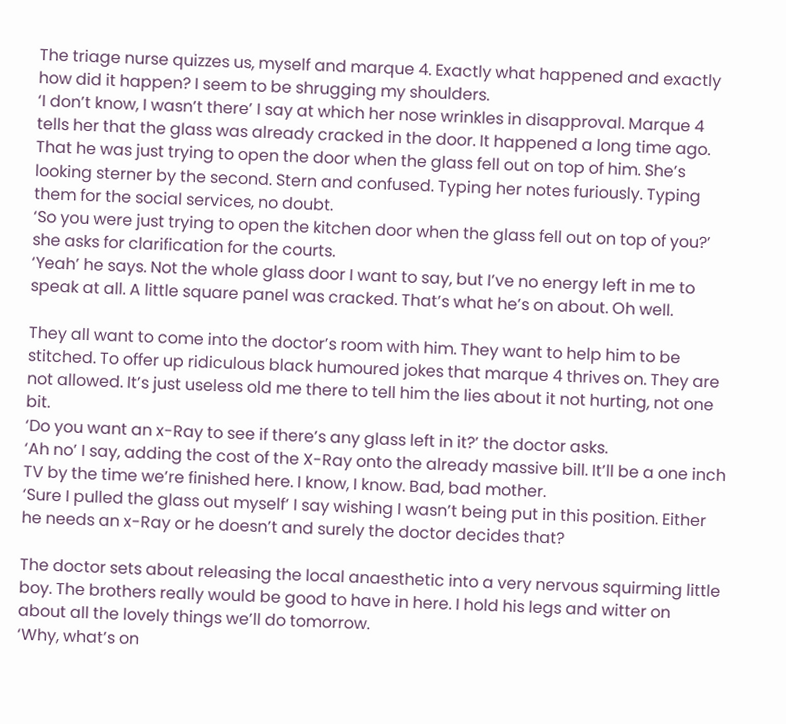The triage nurse quizzes us, myself and marque 4. Exactly what happened and exactly how did it happen? I seem to be shrugging my shoulders.
‘I don’t know, I wasn’t there’ I say at which her nose wrinkles in disapproval. Marque 4 tells her that the glass was already cracked in the door. It happened a long time ago. That he was just trying to open the door when the glass fell out on top of him. She’s looking sterner by the second. Stern and confused. Typing her notes furiously. Typing them for the social services, no doubt.
‘So you were just trying to open the kitchen door when the glass fell out on top of you?’ she asks for clarification for the courts.
‘Yeah’ he says. Not the whole glass door I want to say, but I’ve no energy left in me to speak at all. A little square panel was cracked. That’s what he’s on about. Oh well.

They all want to come into the doctor’s room with him. They want to help him to be stitched. To offer up ridiculous black humoured jokes that marque 4 thrives on. They are not allowed. It’s just useless old me there to tell him the lies about it not hurting, not one bit.
‘Do you want an x-Ray to see if there’s any glass left in it?’ the doctor asks.
‘Ah no’ I say, adding the cost of the X-Ray onto the already massive bill. It’ll be a one inch TV by the time we’re finished here. I know, I know. Bad, bad mother.
‘Sure I pulled the glass out myself’ I say wishing I wasn’t being put in this position. Either he needs an x-Ray or he doesn’t and surely the doctor decides that?

The doctor sets about releasing the local anaesthetic into a very nervous squirming little boy. The brothers really would be good to have in here. I hold his legs and witter on about all the lovely things we’ll do tomorrow.
‘Why, what’s on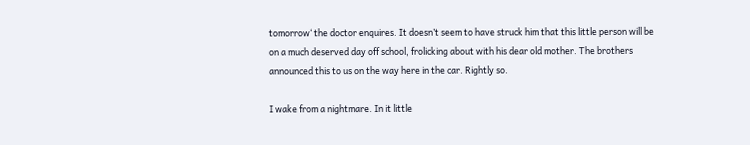tomorrow‘ the doctor enquires. It doesn’t seem to have struck him that this little person will be on a much deserved day off school, frolicking about with his dear old mother. The brothers announced this to us on the way here in the car. Rightly so.

I wake from a nightmare. In it little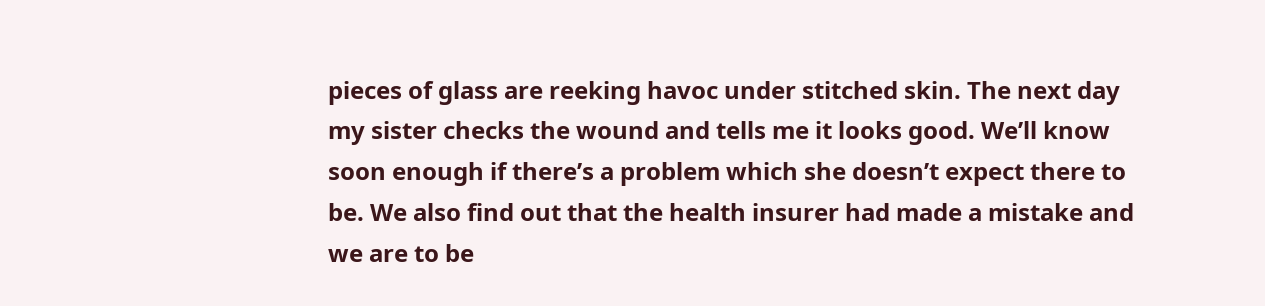pieces of glass are reeking havoc under stitched skin. The next day my sister checks the wound and tells me it looks good. We’ll know soon enough if there’s a problem which she doesn’t expect there to be. We also find out that the health insurer had made a mistake and we are to be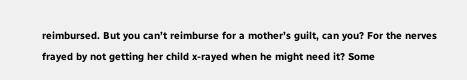reimbursed. But you can’t reimburse for a mother’s guilt, can you? For the nerves frayed by not getting her child x-rayed when he might need it? Some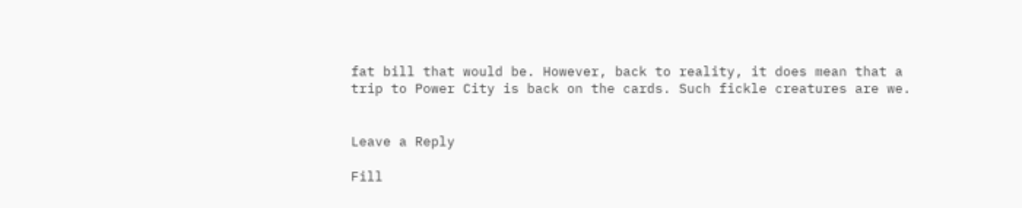fat bill that would be. However, back to reality, it does mean that a trip to Power City is back on the cards. Such fickle creatures are we.


Leave a Reply

Fill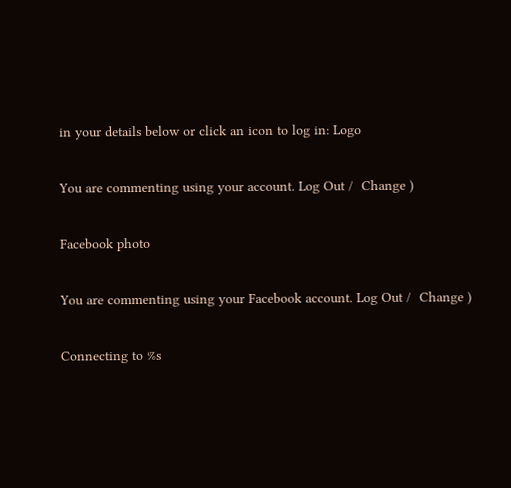in your details below or click an icon to log in: Logo

You are commenting using your account. Log Out /  Change )

Facebook photo

You are commenting using your Facebook account. Log Out /  Change )

Connecting to %s